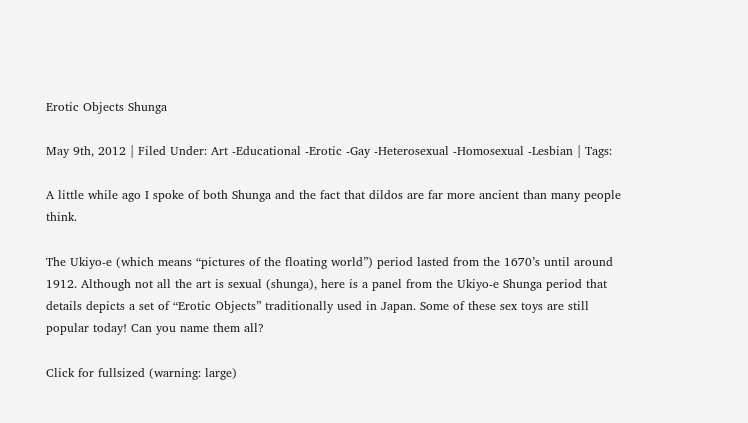Erotic Objects Shunga

May 9th, 2012 | Filed Under: Art -Educational -Erotic -Gay -Heterosexual -Homosexual -Lesbian | Tags:

A little while ago I spoke of both Shunga and the fact that dildos are far more ancient than many people think.

The Ukiyo-e (which means “pictures of the floating world”) period lasted from the 1670’s until around 1912. Although not all the art is sexual (shunga), here is a panel from the Ukiyo-e Shunga period that details depicts a set of “Erotic Objects” traditionally used in Japan. Some of these sex toys are still popular today! Can you name them all?

Click for fullsized (warning: large)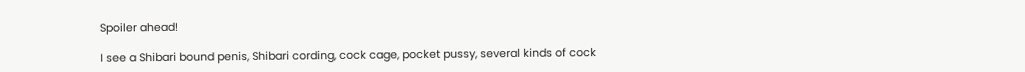Spoiler ahead!

I see a Shibari bound penis, Shibari cording, cock cage, pocket pussy, several kinds of cock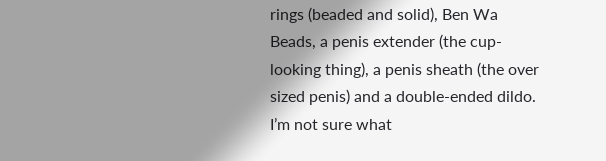rings (beaded and solid), Ben Wa Beads, a penis extender (the cup-looking thing), a penis sheath (the over sized penis) and a double-ended dildo. I’m not sure what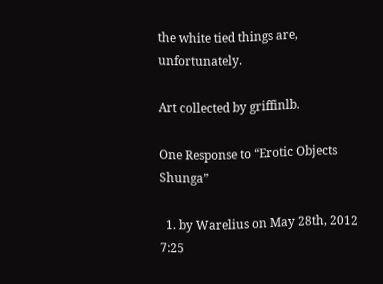the white tied things are, unfortunately.

Art collected by griffinlb.

One Response to “Erotic Objects Shunga”

  1. by Warelius on May 28th, 2012 7:25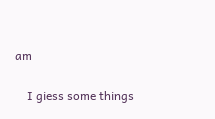am

    I giess some things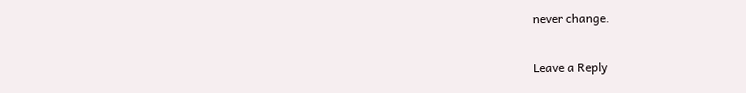never change.

Leave a Reply